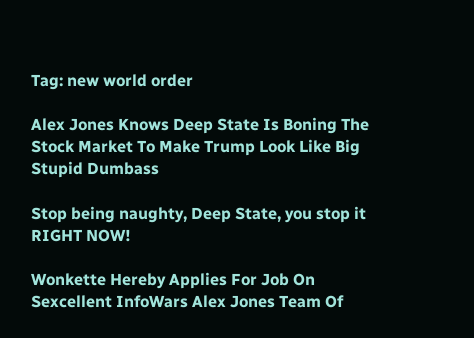Tag: new world order

Alex Jones Knows Deep State Is Boning The Stock Market To Make Trump Look Like Big Stupid Dumbass

Stop being naughty, Deep State, you stop it RIGHT NOW!

Wonkette Hereby Applies For Job On Sexcellent InfoWars Alex Jones Team Of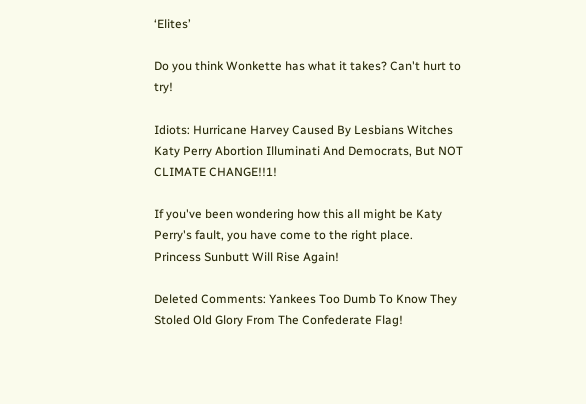‘Elites’

Do you think Wonkette has what it takes? Can't hurt to try!

Idiots: Hurricane Harvey Caused By Lesbians Witches Katy Perry Abortion Illuminati And Democrats, But NOT CLIMATE CHANGE!!1!

If you've been wondering how this all might be Katy Perry's fault, you have come to the right place.
Princess Sunbutt Will Rise Again!

Deleted Comments: Yankees Too Dumb To Know They Stoled Old Glory From The Confederate Flag!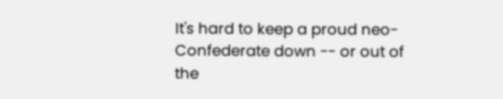It's hard to keep a proud neo-Confederate down -- or out of the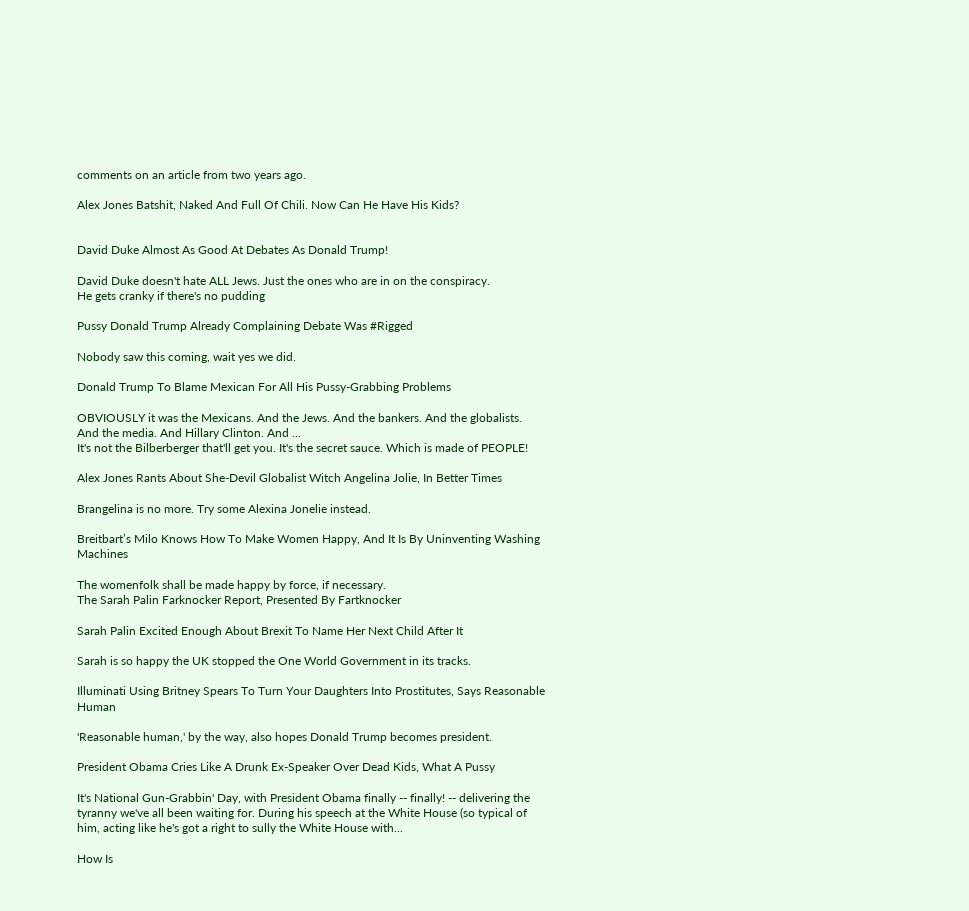comments on an article from two years ago.

Alex Jones Batshit, Naked And Full Of Chili. Now Can He Have His Kids?


David Duke Almost As Good At Debates As Donald Trump!

David Duke doesn't hate ALL Jews. Just the ones who are in on the conspiracy.
He gets cranky if there's no pudding

Pussy Donald Trump Already Complaining Debate Was #Rigged

Nobody saw this coming, wait yes we did.

Donald Trump To Blame Mexican For All His Pussy-Grabbing Problems

OBVIOUSLY it was the Mexicans. And the Jews. And the bankers. And the globalists. And the media. And Hillary Clinton. And ...
It's not the Bilberberger that'll get you. It's the secret sauce. Which is made of PEOPLE!

Alex Jones Rants About She-Devil Globalist Witch Angelina Jolie, In Better Times

Brangelina is no more. Try some Alexina Jonelie instead.

Breitbart’s Milo Knows How To Make Women Happy, And It Is By Uninventing Washing Machines

The womenfolk shall be made happy by force, if necessary.
The Sarah Palin Farknocker Report, Presented By Fartknocker

Sarah Palin Excited Enough About Brexit To Name Her Next Child After It

Sarah is so happy the UK stopped the One World Government in its tracks.

Illuminati Using Britney Spears To Turn Your Daughters Into Prostitutes, Says Reasonable Human

'Reasonable human,' by the way, also hopes Donald Trump becomes president.

President Obama Cries Like A Drunk Ex-Speaker Over Dead Kids, What A Pussy

It's National Gun-Grabbin' Day, with President Obama finally -- finally! -- delivering the tyranny we've all been waiting for. During his speech at the White House (so typical of him, acting like he's got a right to sully the White House with...

How Is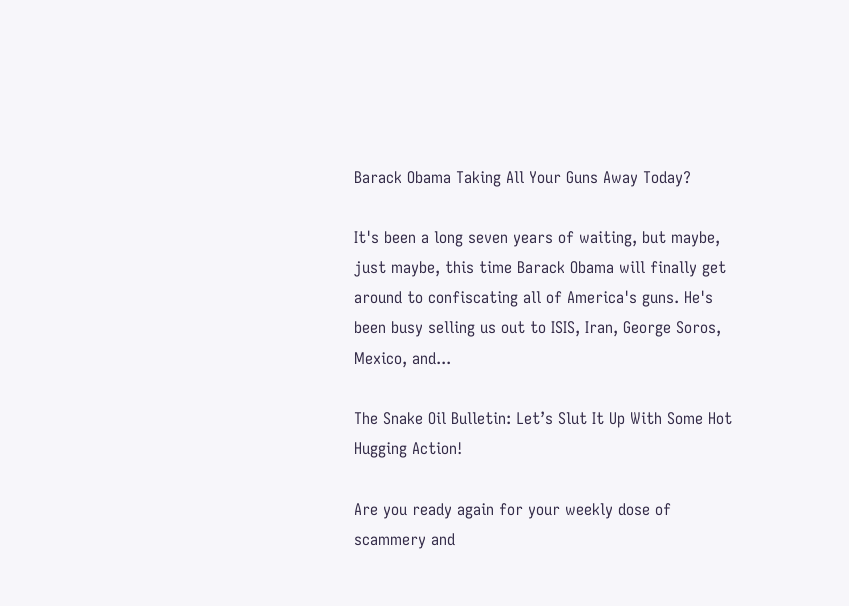Barack Obama Taking All Your Guns Away Today?

It's been a long seven years of waiting, but maybe, just maybe, this time Barack Obama will finally get around to confiscating all of America's guns. He's been busy selling us out to ISIS, Iran, George Soros, Mexico, and...

The Snake Oil Bulletin: Let’s Slut It Up With Some Hot Hugging Action!

Are you ready again for your weekly dose of scammery and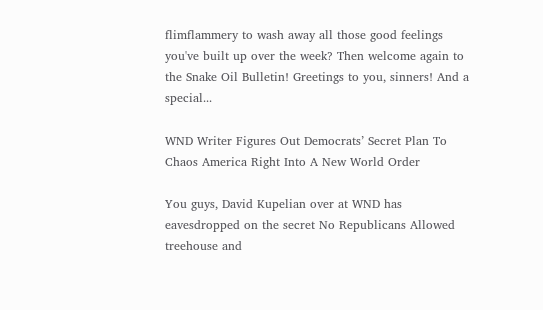flimflammery to wash away all those good feelings you've built up over the week? Then welcome again to the Snake Oil Bulletin! Greetings to you, sinners! And a special...

WND Writer Figures Out Democrats’ Secret Plan To Chaos America Right Into A New World Order

You guys, David Kupelian over at WND has eavesdropped on the secret No Republicans Allowed treehouse and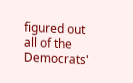figured out all of the Democrats'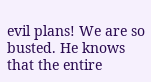evil plans! We are so busted. He knows that the entire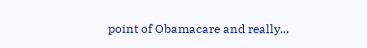point of Obamacare and really...